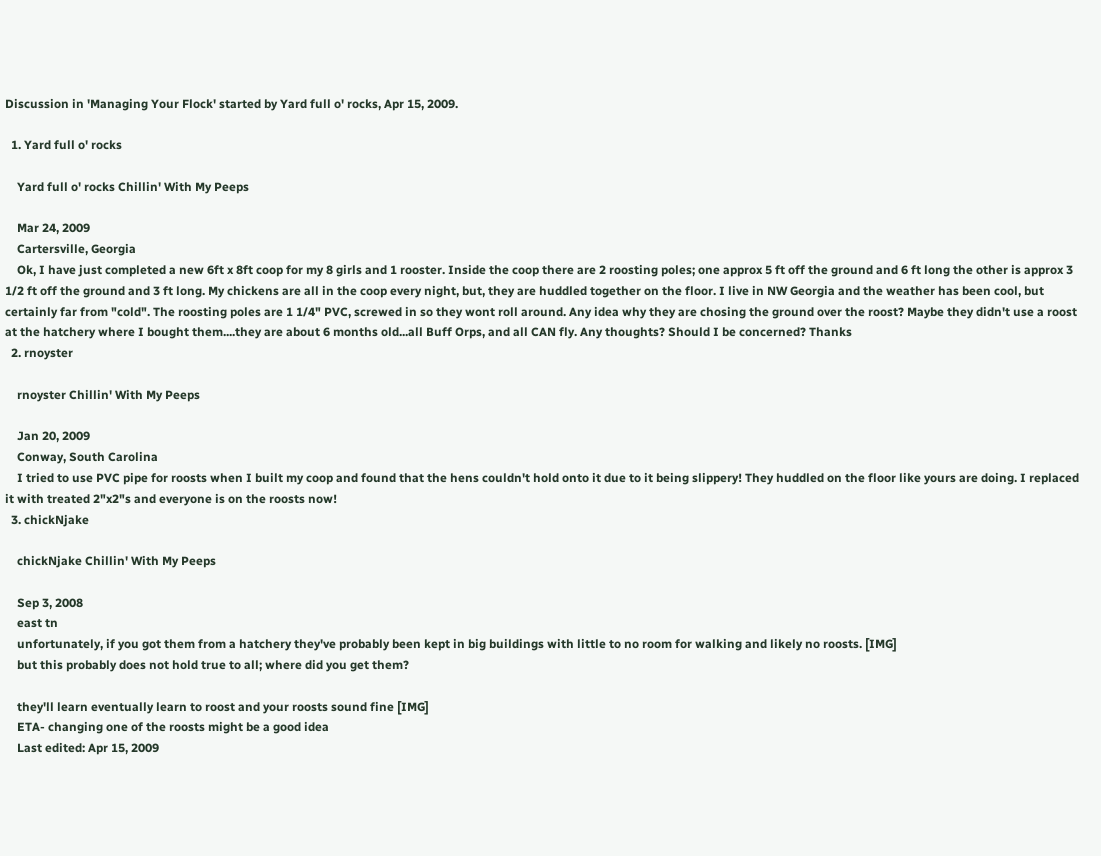Discussion in 'Managing Your Flock' started by Yard full o' rocks, Apr 15, 2009.

  1. Yard full o' rocks

    Yard full o' rocks Chillin' With My Peeps

    Mar 24, 2009
    Cartersville, Georgia
    Ok, I have just completed a new 6ft x 8ft coop for my 8 girls and 1 rooster. Inside the coop there are 2 roosting poles; one approx 5 ft off the ground and 6 ft long the other is approx 3 1/2 ft off the ground and 3 ft long. My chickens are all in the coop every night, but, they are huddled together on the floor. I live in NW Georgia and the weather has been cool, but certainly far from "cold". The roosting poles are 1 1/4" PVC, screwed in so they wont roll around. Any idea why they are chosing the ground over the roost? Maybe they didn't use a roost at the hatchery where I bought them....they are about 6 months old...all Buff Orps, and all CAN fly. Any thoughts? Should I be concerned? Thanks
  2. rnoyster

    rnoyster Chillin' With My Peeps

    Jan 20, 2009
    Conway, South Carolina
    I tried to use PVC pipe for roosts when I built my coop and found that the hens couldn't hold onto it due to it being slippery! They huddled on the floor like yours are doing. I replaced it with treated 2"x2"s and everyone is on the roosts now!
  3. chickNjake

    chickNjake Chillin' With My Peeps

    Sep 3, 2008
    east tn
    unfortunately, if you got them from a hatchery they've probably been kept in big buildings with little to no room for walking and likely no roosts. [IMG]
    but this probably does not hold true to all; where did you get them?

    they'll learn eventually learn to roost and your roosts sound fine [IMG]
    ETA- changing one of the roosts might be a good idea
    Last edited: Apr 15, 2009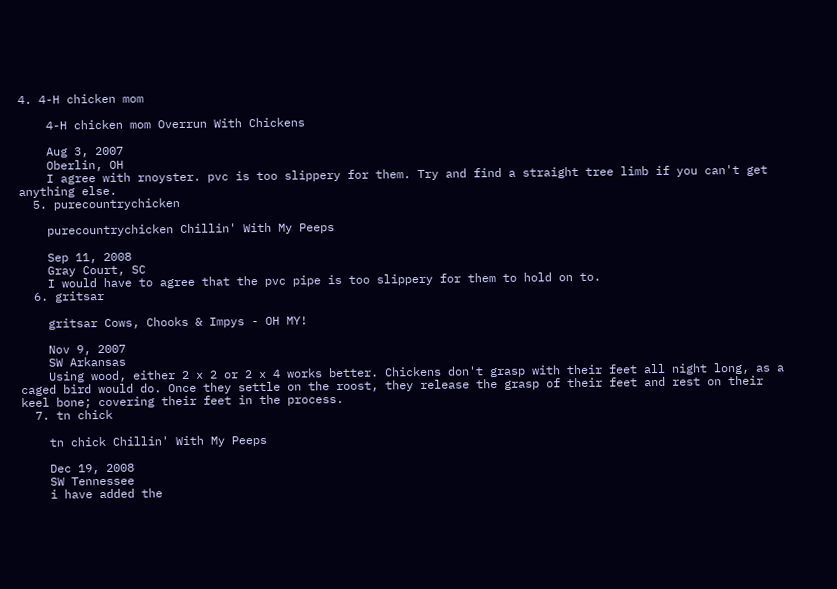4. 4-H chicken mom

    4-H chicken mom Overrun With Chickens

    Aug 3, 2007
    Oberlin, OH
    I agree with rnoyster. pvc is too slippery for them. Try and find a straight tree limb if you can't get anything else.
  5. purecountrychicken

    purecountrychicken Chillin' With My Peeps

    Sep 11, 2008
    Gray Court, SC
    I would have to agree that the pvc pipe is too slippery for them to hold on to.
  6. gritsar

    gritsar Cows, Chooks & Impys - OH MY!

    Nov 9, 2007
    SW Arkansas
    Using wood, either 2 x 2 or 2 x 4 works better. Chickens don't grasp with their feet all night long, as a caged bird would do. Once they settle on the roost, they release the grasp of their feet and rest on their keel bone; covering their feet in the process.
  7. tn chick

    tn chick Chillin' With My Peeps

    Dec 19, 2008
    SW Tennessee
    i have added the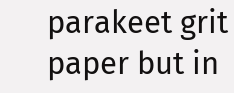parakeet grit paper but in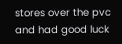stores over the pvc and had good luck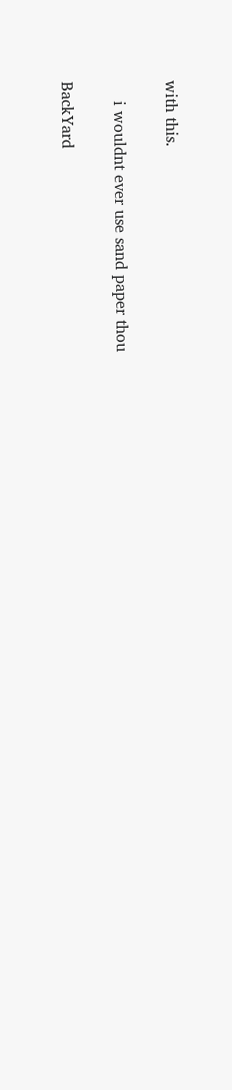with this.

    i wouldnt ever use sand paper thou

BackYard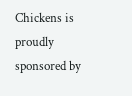Chickens is proudly sponsored by